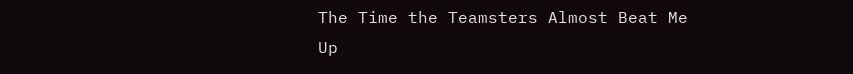The Time the Teamsters Almost Beat Me Up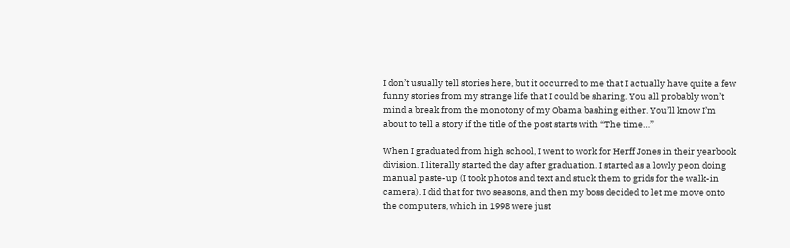I don’t usually tell stories here, but it occurred to me that I actually have quite a few funny stories from my strange life that I could be sharing. You all probably won’t mind a break from the monotony of my Obama bashing either. You’ll know I’m about to tell a story if the title of the post starts with “The time…”

When I graduated from high school, I went to work for Herff Jones in their yearbook division. I literally started the day after graduation. I started as a lowly peon doing manual paste-up (I took photos and text and stuck them to grids for the walk-in camera). I did that for two seasons, and then my boss decided to let me move onto the computers, which in 1998 were just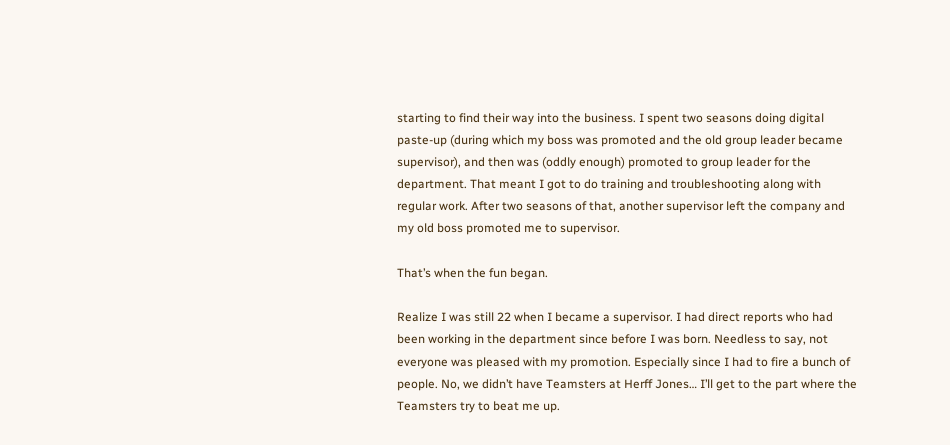starting to find their way into the business. I spent two seasons doing digital paste-up (during which my boss was promoted and the old group leader became supervisor), and then was (oddly enough) promoted to group leader for the department. That meant I got to do training and troubleshooting along with regular work. After two seasons of that, another supervisor left the company and my old boss promoted me to supervisor.

That’s when the fun began.

Realize I was still 22 when I became a supervisor. I had direct reports who had been working in the department since before I was born. Needless to say, not everyone was pleased with my promotion. Especially since I had to fire a bunch of people. No, we didn’t have Teamsters at Herff Jones… I’ll get to the part where the Teamsters try to beat me up.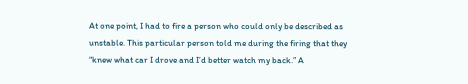At one point, I had to fire a person who could only be described as unstable. This particular person told me during the firing that they “knew what car I drove and I’d better watch my back.” A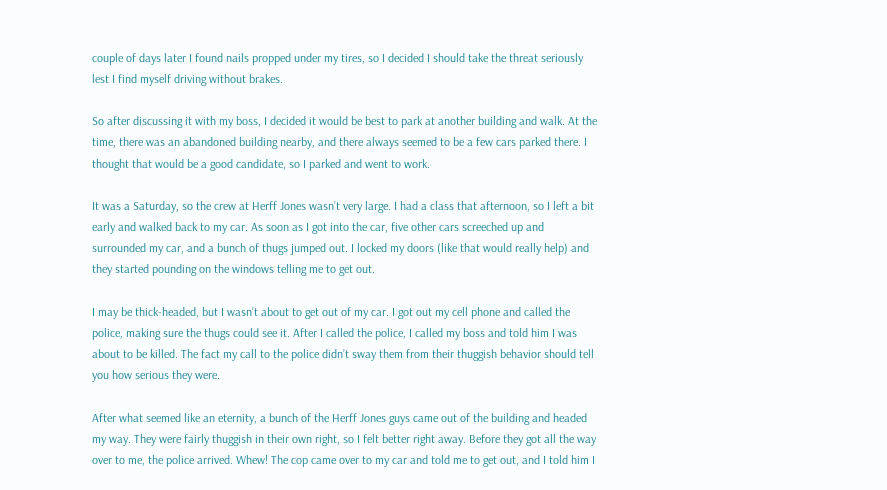couple of days later I found nails propped under my tires, so I decided I should take the threat seriously lest I find myself driving without brakes.

So after discussing it with my boss, I decided it would be best to park at another building and walk. At the time, there was an abandoned building nearby, and there always seemed to be a few cars parked there. I thought that would be a good candidate, so I parked and went to work.

It was a Saturday, so the crew at Herff Jones wasn’t very large. I had a class that afternoon, so I left a bit early and walked back to my car. As soon as I got into the car, five other cars screeched up and surrounded my car, and a bunch of thugs jumped out. I locked my doors (like that would really help) and they started pounding on the windows telling me to get out.

I may be thick-headed, but I wasn’t about to get out of my car. I got out my cell phone and called the police, making sure the thugs could see it. After I called the police, I called my boss and told him I was about to be killed. The fact my call to the police didn’t sway them from their thuggish behavior should tell you how serious they were.

After what seemed like an eternity, a bunch of the Herff Jones guys came out of the building and headed my way. They were fairly thuggish in their own right, so I felt better right away. Before they got all the way over to me, the police arrived. Whew! The cop came over to my car and told me to get out, and I told him I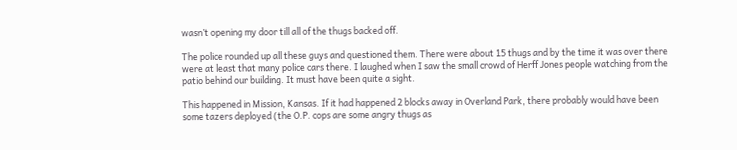wasn’t opening my door till all of the thugs backed off.

The police rounded up all these guys and questioned them. There were about 15 thugs and by the time it was over there were at least that many police cars there. I laughed when I saw the small crowd of Herff Jones people watching from the patio behind our building. It must have been quite a sight.

This happened in Mission, Kansas. If it had happened 2 blocks away in Overland Park, there probably would have been some tazers deployed (the O.P. cops are some angry thugs as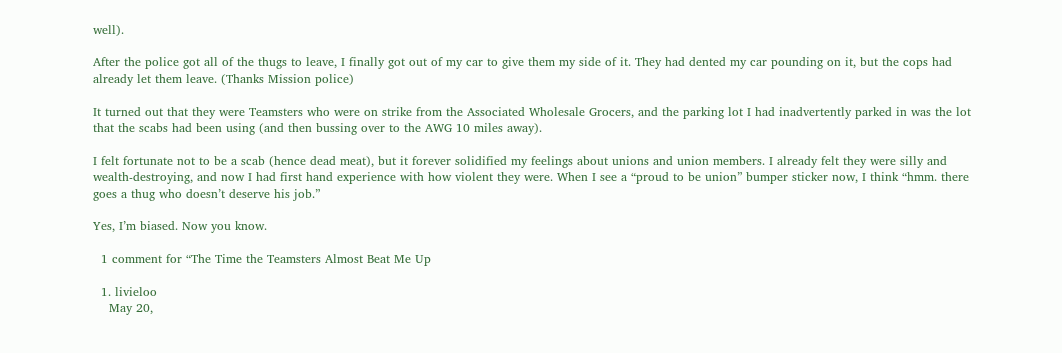well).

After the police got all of the thugs to leave, I finally got out of my car to give them my side of it. They had dented my car pounding on it, but the cops had already let them leave. (Thanks Mission police)

It turned out that they were Teamsters who were on strike from the Associated Wholesale Grocers, and the parking lot I had inadvertently parked in was the lot that the scabs had been using (and then bussing over to the AWG 10 miles away).

I felt fortunate not to be a scab (hence dead meat), but it forever solidified my feelings about unions and union members. I already felt they were silly and wealth-destroying, and now I had first hand experience with how violent they were. When I see a “proud to be union” bumper sticker now, I think “hmm. there goes a thug who doesn’t deserve his job.”

Yes, I’m biased. Now you know.

  1 comment for “The Time the Teamsters Almost Beat Me Up

  1. livieloo
    May 20,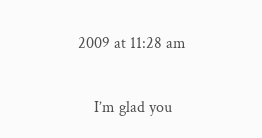2009 at 11:28 am

    I’m glad you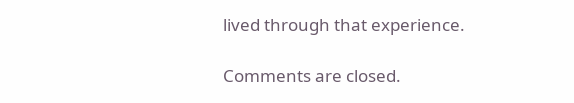lived through that experience.

Comments are closed.